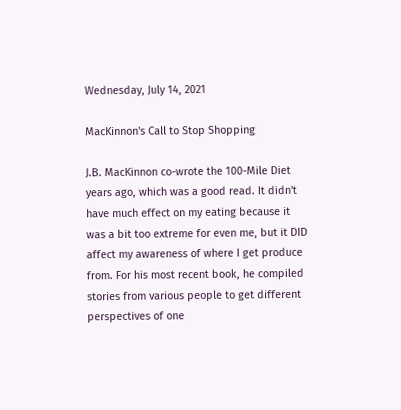Wednesday, July 14, 2021

MacKinnon's Call to Stop Shopping

J.B. MacKinnon co-wrote the 100-Mile Diet years ago, which was a good read. It didn't have much effect on my eating because it was a bit too extreme for even me, but it DID affect my awareness of where I get produce from. For his most recent book, he compiled stories from various people to get different perspectives of one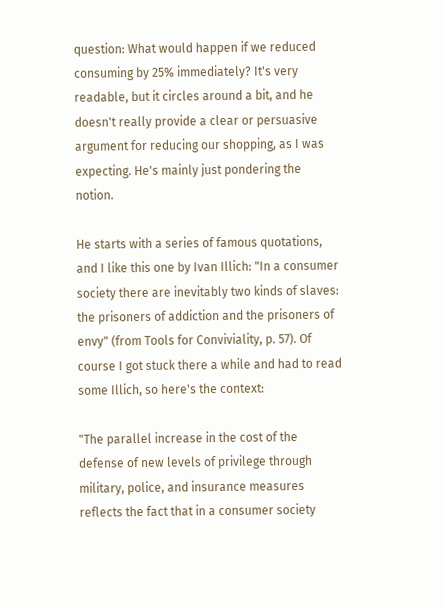question: What would happen if we reduced consuming by 25% immediately? It's very readable, but it circles around a bit, and he doesn't really provide a clear or persuasive argument for reducing our shopping, as I was expecting. He's mainly just pondering the notion.

He starts with a series of famous quotations, and I like this one by Ivan Illich: "In a consumer society there are inevitably two kinds of slaves: the prisoners of addiction and the prisoners of envy" (from Tools for Conviviality, p. 57). Of course I got stuck there a while and had to read some Illich, so here's the context:

"The parallel increase in the cost of the defense of new levels of privilege through military, police, and insurance measures reflects the fact that in a consumer society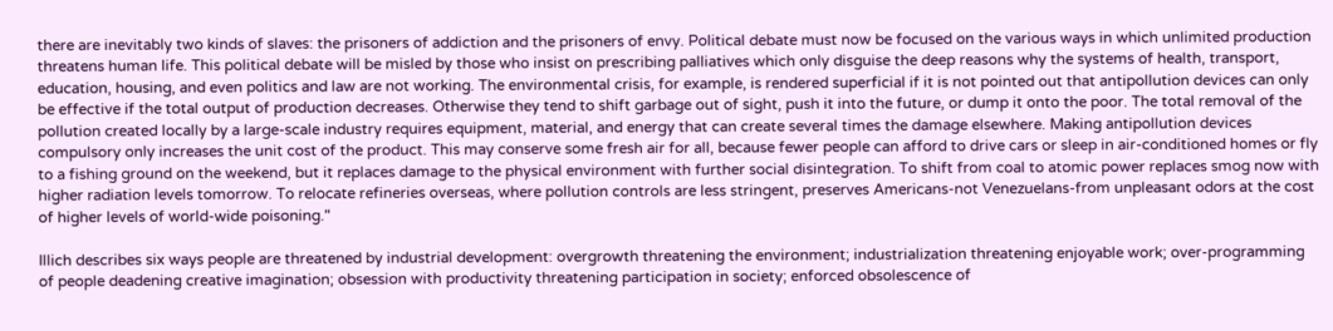there are inevitably two kinds of slaves: the prisoners of addiction and the prisoners of envy. Political debate must now be focused on the various ways in which unlimited production threatens human life. This political debate will be misled by those who insist on prescribing palliatives which only disguise the deep reasons why the systems of health, transport, education, housing, and even politics and law are not working. The environmental crisis, for example, is rendered superficial if it is not pointed out that antipollution devices can only be effective if the total output of production decreases. Otherwise they tend to shift garbage out of sight, push it into the future, or dump it onto the poor. The total removal of the pollution created locally by a large-scale industry requires equipment, material, and energy that can create several times the damage elsewhere. Making antipollution devices compulsory only increases the unit cost of the product. This may conserve some fresh air for all, because fewer people can afford to drive cars or sleep in air-conditioned homes or fly to a fishing ground on the weekend, but it replaces damage to the physical environment with further social disintegration. To shift from coal to atomic power replaces smog now with higher radiation levels tomorrow. To relocate refineries overseas, where pollution controls are less stringent, preserves Americans-not Venezuelans-from unpleasant odors at the cost of higher levels of world-wide poisoning."

Illich describes six ways people are threatened by industrial development: overgrowth threatening the environment; industrialization threatening enjoyable work; over-programming of people deadening creative imagination; obsession with productivity threatening participation in society; enforced obsolescence of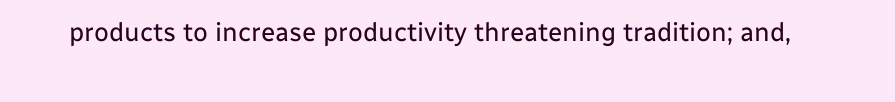products to increase productivity threatening tradition; and,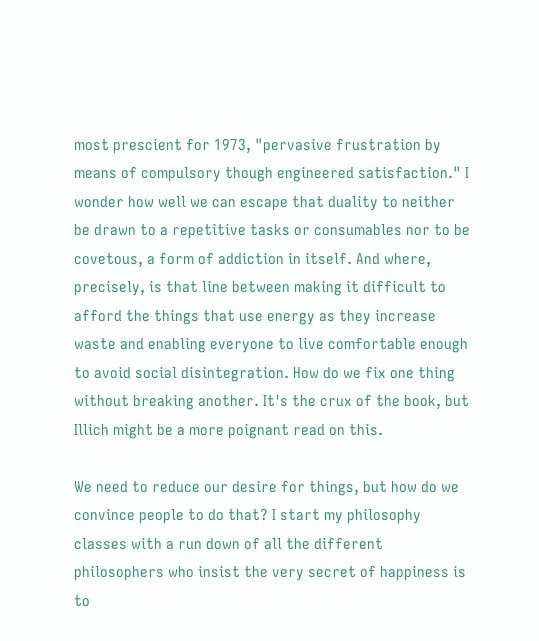most prescient for 1973, "pervasive frustration by means of compulsory though engineered satisfaction." I wonder how well we can escape that duality to neither be drawn to a repetitive tasks or consumables nor to be covetous, a form of addiction in itself. And where, precisely, is that line between making it difficult to afford the things that use energy as they increase waste and enabling everyone to live comfortable enough to avoid social disintegration. How do we fix one thing without breaking another. It's the crux of the book, but Illich might be a more poignant read on this.

We need to reduce our desire for things, but how do we convince people to do that? I start my philosophy classes with a run down of all the different philosophers who insist the very secret of happiness is to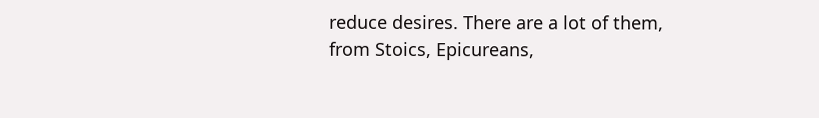reduce desires. There are a lot of them, from Stoics, Epicureans,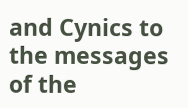and Cynics to the messages of the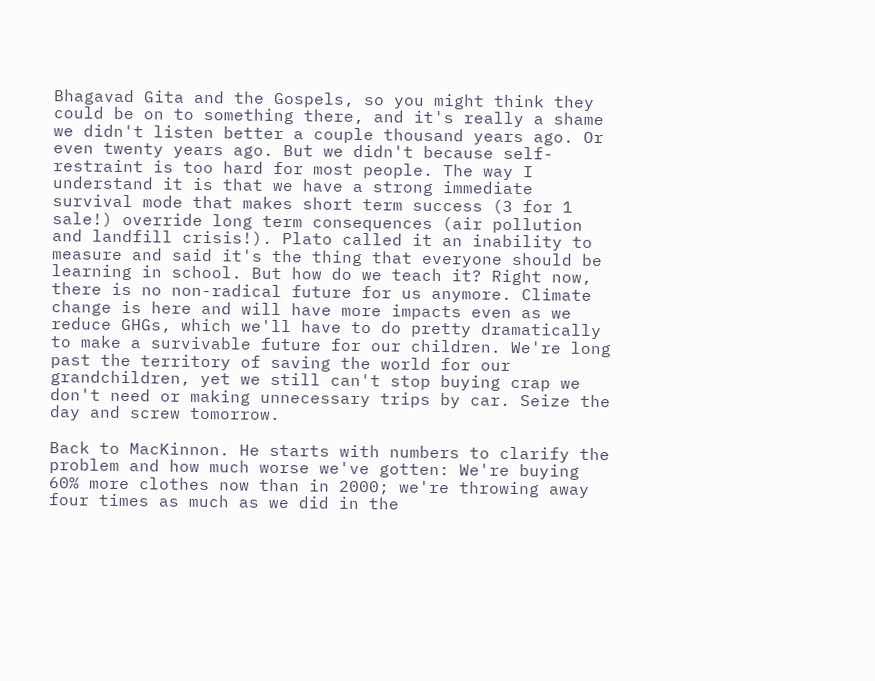Bhagavad Gita and the Gospels, so you might think they could be on to something there, and it's really a shame we didn't listen better a couple thousand years ago. Or even twenty years ago. But we didn't because self-restraint is too hard for most people. The way I understand it is that we have a strong immediate survival mode that makes short term success (3 for 1 sale!) override long term consequences (air pollution and landfill crisis!). Plato called it an inability to measure and said it's the thing that everyone should be learning in school. But how do we teach it? Right now, there is no non-radical future for us anymore. Climate change is here and will have more impacts even as we reduce GHGs, which we'll have to do pretty dramatically to make a survivable future for our children. We're long past the territory of saving the world for our grandchildren, yet we still can't stop buying crap we don't need or making unnecessary trips by car. Seize the day and screw tomorrow.

Back to MacKinnon. He starts with numbers to clarify the problem and how much worse we've gotten: We're buying 60% more clothes now than in 2000; we're throwing away four times as much as we did in the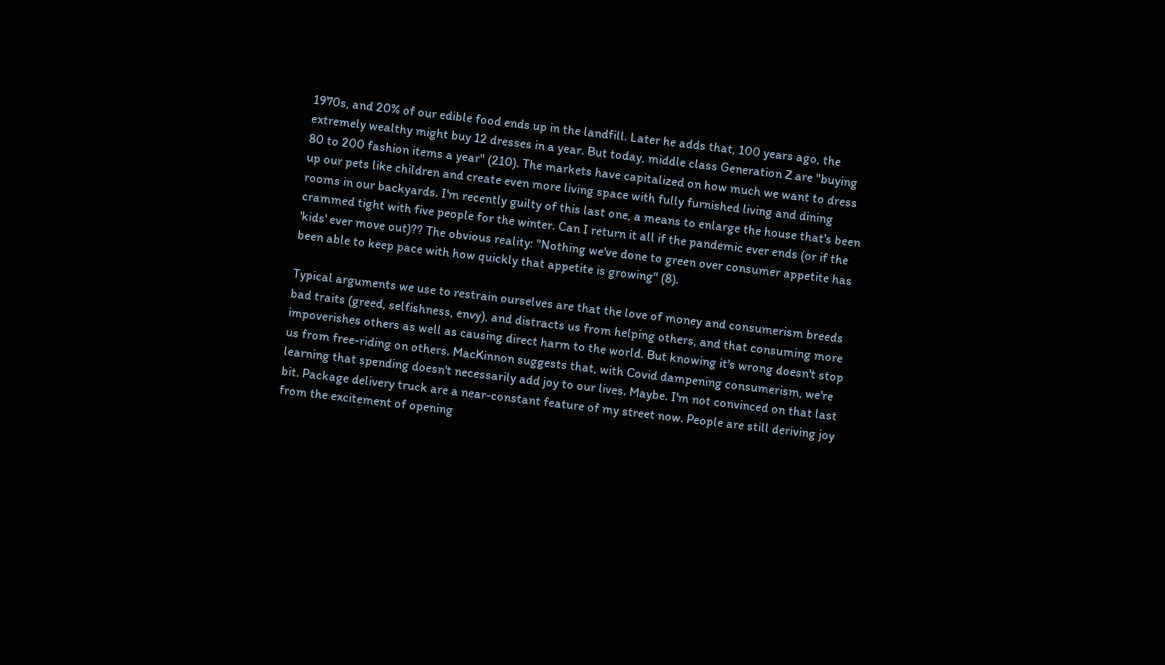1970s, and 20% of our edible food ends up in the landfill. Later he adds that, 100 years ago, the extremely wealthy might buy 12 dresses in a year. But today, middle class Generation Z are "buying 80 to 200 fashion items a year" (210). The markets have capitalized on how much we want to dress up our pets like children and create even more living space with fully furnished living and dining rooms in our backyards. I'm recently guilty of this last one, a means to enlarge the house that's been crammed tight with five people for the winter. Can I return it all if the pandemic ever ends (or if the 'kids' ever move out)?? The obvious reality: "Nothing we've done to green over consumer appetite has been able to keep pace with how quickly that appetite is growing" (8).

Typical arguments we use to restrain ourselves are that the love of money and consumerism breeds bad traits (greed, selfishness, envy), and distracts us from helping others, and that consuming more impoverishes others as well as causing direct harm to the world. But knowing it's wrong doesn't stop us from free-riding on others. MacKinnon suggests that, with Covid dampening consumerism, we're learning that spending doesn't necessarily add joy to our lives. Maybe. I'm not convinced on that last bit. Package delivery truck are a near-constant feature of my street now. People are still deriving joy from the excitement of opening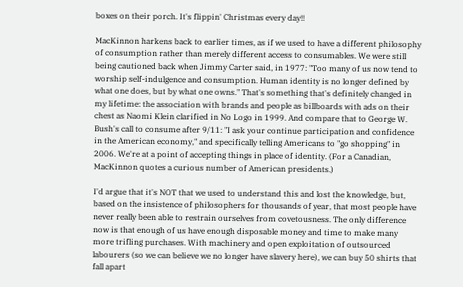boxes on their porch. It's flippin' Christmas every day!!

MacKinnon harkens back to earlier times, as if we used to have a different philosophy of consumption rather than merely different access to consumables. We were still being cautioned back when Jimmy Carter said, in 1977: "Too many of us now tend to worship self-indulgence and consumption. Human identity is no longer defined by what one does, but by what one owns." That's something that's definitely changed in my lifetime: the association with brands and people as billboards with ads on their chest as Naomi Klein clarified in No Logo in 1999. And compare that to George W. Bush's call to consume after 9/11: "I ask your continue participation and confidence in the American economy," and specifically telling Americans to "go shopping" in 2006. We're at a point of accepting things in place of identity. (For a Canadian, MacKinnon quotes a curious number of American presidents.)

I'd argue that it's NOT that we used to understand this and lost the knowledge, but, based on the insistence of philosophers for thousands of year, that most people have never really been able to restrain ourselves from covetousness. The only difference now is that enough of us have enough disposable money and time to make many more trifling purchases. With machinery and open exploitation of outsourced labourers (so we can believe we no longer have slavery here), we can buy 50 shirts that fall apart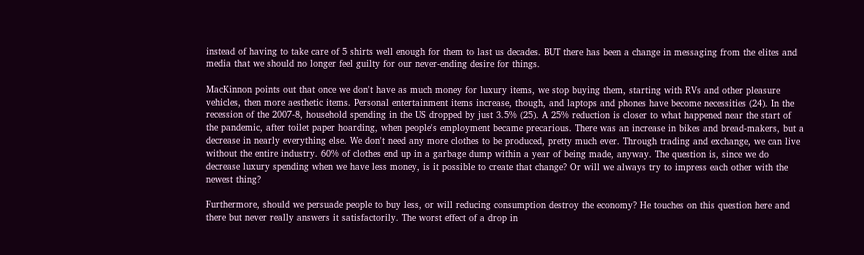instead of having to take care of 5 shirts well enough for them to last us decades. BUT there has been a change in messaging from the elites and media that we should no longer feel guilty for our never-ending desire for things.

MacKinnon points out that once we don't have as much money for luxury items, we stop buying them, starting with RVs and other pleasure vehicles, then more aesthetic items. Personal entertainment items increase, though, and laptops and phones have become necessities (24). In the recession of the 2007-8, household spending in the US dropped by just 3.5% (25). A 25% reduction is closer to what happened near the start of the pandemic, after toilet paper hoarding, when people's employment became precarious. There was an increase in bikes and bread-makers, but a decrease in nearly everything else. We don't need any more clothes to be produced, pretty much ever. Through trading and exchange, we can live without the entire industry. 60% of clothes end up in a garbage dump within a year of being made, anyway. The question is, since we do decrease luxury spending when we have less money, is it possible to create that change? Or will we always try to impress each other with the newest thing?

Furthermore, should we persuade people to buy less, or will reducing consumption destroy the economy? He touches on this question here and there but never really answers it satisfactorily. The worst effect of a drop in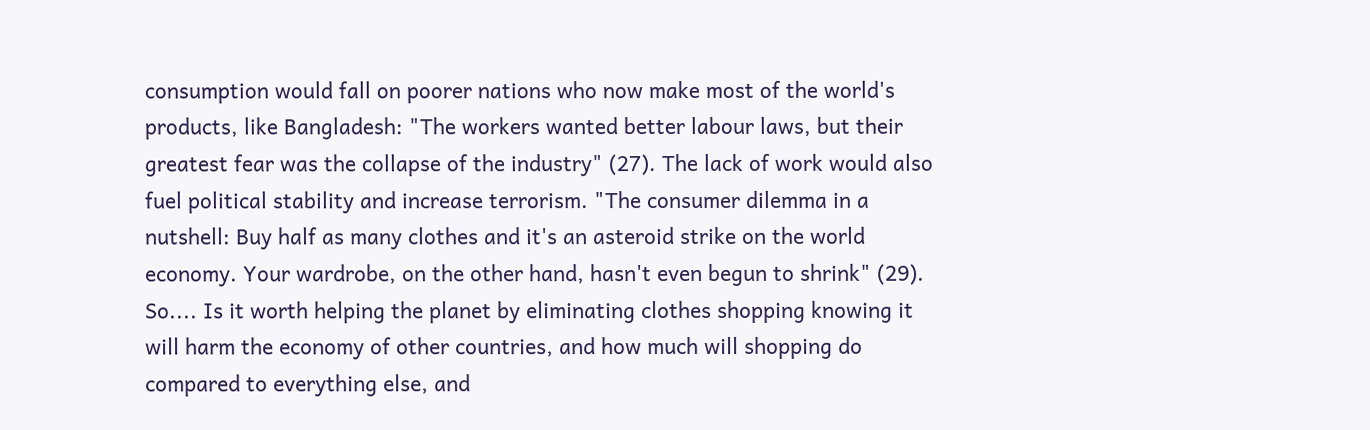consumption would fall on poorer nations who now make most of the world's products, like Bangladesh: "The workers wanted better labour laws, but their greatest fear was the collapse of the industry" (27). The lack of work would also fuel political stability and increase terrorism. "The consumer dilemma in a nutshell: Buy half as many clothes and it's an asteroid strike on the world economy. Your wardrobe, on the other hand, hasn't even begun to shrink" (29). So.... Is it worth helping the planet by eliminating clothes shopping knowing it will harm the economy of other countries, and how much will shopping do compared to everything else, and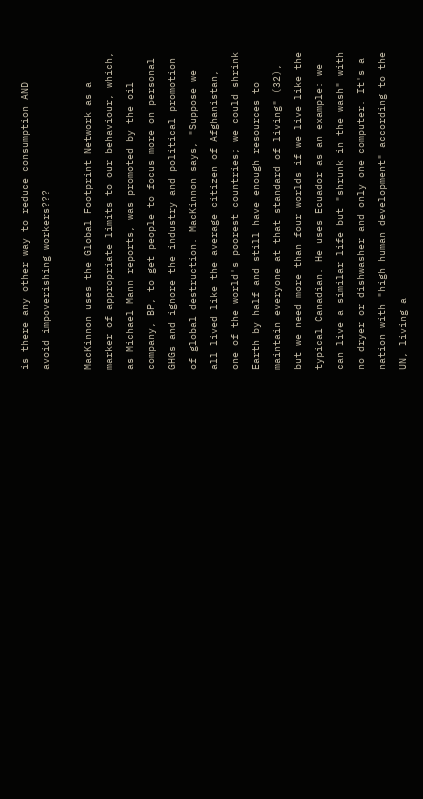is there any other way to reduce consumption AND avoid impoverishing workers???

MacKinnon uses the Global Footprint Network as a marker of appropriate limits to our behaviour, which, as Michael Mann reports, was promoted by the oil company, BP, to get people to focus more on personal GHGs and ignore the industry and political promotion of global destruction. MacKinnon says, "Suppose we all lived like the average citizen of Afghanistan, one of the world's poorest countries; we could shrink Earth by half and still have enough resources to maintain everyone at that standard of living" (32), but we need more than four worlds if we live like the typical Canadian. He uses Ecuador as an example: we can live a similar life but "shrunk in the wash" with no dryer or dishwasher and only one computer. It's a nation with "high human development" according to the UN, living a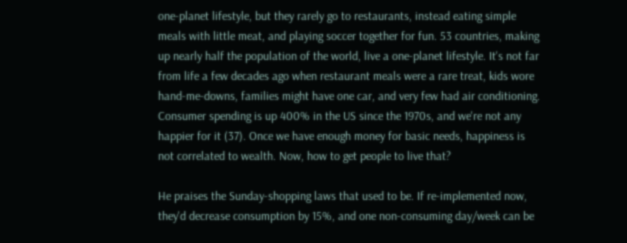one-planet lifestyle, but they rarely go to restaurants, instead eating simple meals with little meat, and playing soccer together for fun. 53 countries, making up nearly half the population of the world, live a one-planet lifestyle. It's not far from life a few decades ago when restaurant meals were a rare treat, kids wore hand-me-downs, families might have one car, and very few had air conditioning. Consumer spending is up 400% in the US since the 1970s, and we're not any happier for it (37). Once we have enough money for basic needs, happiness is not correlated to wealth. Now, how to get people to live that?

He praises the Sunday-shopping laws that used to be. If re-implemented now, they'd decrease consumption by 15%, and one non-consuming day/week can be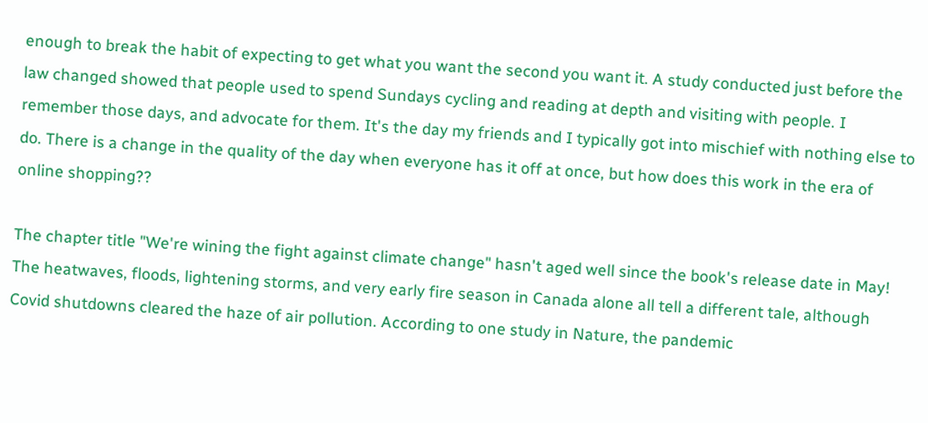enough to break the habit of expecting to get what you want the second you want it. A study conducted just before the law changed showed that people used to spend Sundays cycling and reading at depth and visiting with people. I remember those days, and advocate for them. It's the day my friends and I typically got into mischief with nothing else to do. There is a change in the quality of the day when everyone has it off at once, but how does this work in the era of online shopping??

The chapter title "We're wining the fight against climate change" hasn't aged well since the book's release date in May! The heatwaves, floods, lightening storms, and very early fire season in Canada alone all tell a different tale, although Covid shutdowns cleared the haze of air pollution. According to one study in Nature, the pandemic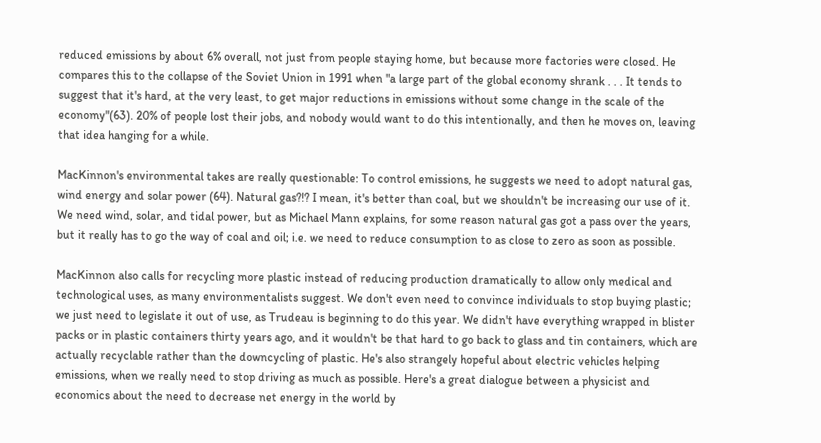reduced emissions by about 6% overall, not just from people staying home, but because more factories were closed. He compares this to the collapse of the Soviet Union in 1991 when "a large part of the global economy shrank . . . It tends to suggest that it's hard, at the very least, to get major reductions in emissions without some change in the scale of the economy"(63). 20% of people lost their jobs, and nobody would want to do this intentionally, and then he moves on, leaving that idea hanging for a while.

MacKinnon's environmental takes are really questionable: To control emissions, he suggests we need to adopt natural gas, wind energy and solar power (64). Natural gas?!? I mean, it's better than coal, but we shouldn't be increasing our use of it. We need wind, solar, and tidal power, but as Michael Mann explains, for some reason natural gas got a pass over the years, but it really has to go the way of coal and oil; i.e. we need to reduce consumption to as close to zero as soon as possible.

MacKinnon also calls for recycling more plastic instead of reducing production dramatically to allow only medical and technological uses, as many environmentalists suggest. We don't even need to convince individuals to stop buying plastic; we just need to legislate it out of use, as Trudeau is beginning to do this year. We didn't have everything wrapped in blister packs or in plastic containers thirty years ago, and it wouldn't be that hard to go back to glass and tin containers, which are actually recyclable rather than the downcycling of plastic. He's also strangely hopeful about electric vehicles helping emissions, when we really need to stop driving as much as possible. Here's a great dialogue between a physicist and economics about the need to decrease net energy in the world by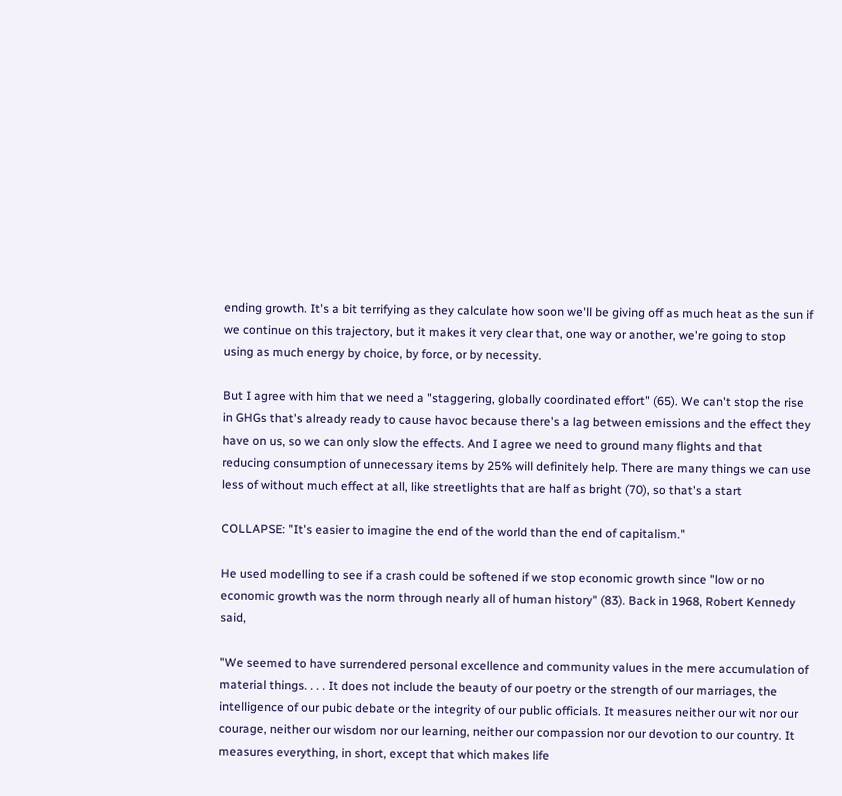ending growth. It's a bit terrifying as they calculate how soon we'll be giving off as much heat as the sun if we continue on this trajectory, but it makes it very clear that, one way or another, we're going to stop using as much energy by choice, by force, or by necessity.

But I agree with him that we need a "staggering, globally coordinated effort" (65). We can't stop the rise in GHGs that's already ready to cause havoc because there's a lag between emissions and the effect they have on us, so we can only slow the effects. And I agree we need to ground many flights and that reducing consumption of unnecessary items by 25% will definitely help. There are many things we can use less of without much effect at all, like streetlights that are half as bright (70), so that's a start

COLLAPSE: "It's easier to imagine the end of the world than the end of capitalism."

He used modelling to see if a crash could be softened if we stop economic growth since "low or no economic growth was the norm through nearly all of human history" (83). Back in 1968, Robert Kennedy said,

"We seemed to have surrendered personal excellence and community values in the mere accumulation of material things. . . . It does not include the beauty of our poetry or the strength of our marriages, the intelligence of our pubic debate or the integrity of our public officials. It measures neither our wit nor our courage, neither our wisdom nor our learning, neither our compassion nor our devotion to our country. It measures everything, in short, except that which makes life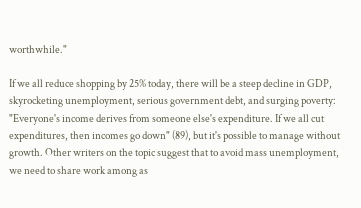worthwhile."

If we all reduce shopping by 25% today, there will be a steep decline in GDP, skyrocketing unemployment, serious government debt, and surging poverty: "Everyone's income derives from someone else's expenditure. If we all cut expenditures, then incomes go down" (89), but it's possible to manage without growth. Other writers on the topic suggest that to avoid mass unemployment, we need to share work among as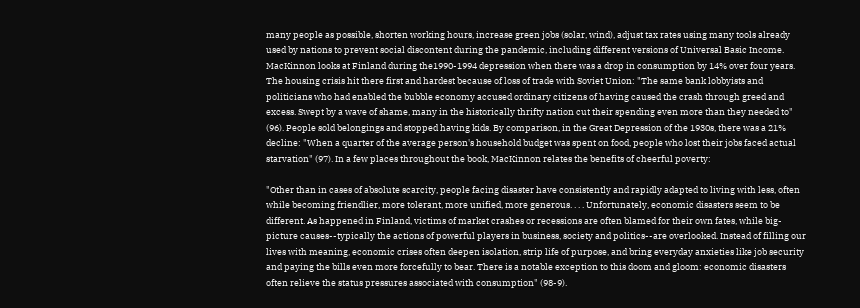many people as possible, shorten working hours, increase green jobs (solar, wind), adjust tax rates using many tools already used by nations to prevent social discontent during the pandemic, including different versions of Universal Basic Income. MacKinnon looks at Finland during the1990-1994 depression when there was a drop in consumption by 14% over four years. The housing crisis hit there first and hardest because of loss of trade with Soviet Union: "The same bank lobbyists and politicians who had enabled the bubble economy accused ordinary citizens of having caused the crash through greed and excess. Swept by a wave of shame, many in the historically thrifty nation cut their spending even more than they needed to" (96). People sold belongings and stopped having kids. By comparison, in the Great Depression of the 1930s, there was a 21% decline: "When a quarter of the average person's household budget was spent on food, people who lost their jobs faced actual starvation" (97). In a few places throughout the book, MacKinnon relates the benefits of cheerful poverty:

"Other than in cases of absolute scarcity, people facing disaster have consistently and rapidly adapted to living with less, often while becoming friendlier, more tolerant, more unified, more generous. . . . Unfortunately, economic disasters seem to be different. As happened in Finland, victims of market crashes or recessions are often blamed for their own fates, while big-picture causes--typically the actions of powerful players in business, society and politics--are overlooked. Instead of filling our lives with meaning, economic crises often deepen isolation, strip life of purpose, and bring everyday anxieties like job security and paying the bills even more forcefully to bear. There is a notable exception to this doom and gloom: economic disasters often relieve the status pressures associated with consumption" (98-9).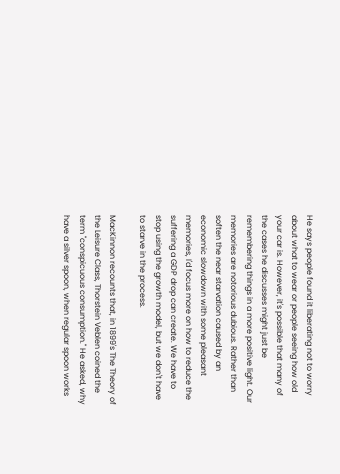He says people found it liberating not to worry about what to wear or people seeing how old your car is. However, it's possible that many of the cases he discusses might just be remembering things in a more positive light. Our memories are notorious dubious. Rather than soften the near starvation caused by an economic slowdown with some pleasant memories, I'd focus more on how to reduce the suffering a GDP drop can create. We have to stop using the growth model, but we don't have to starve in the process.

MacKinnon recounts that, in 1899's The Theory of the Leisure Class, Thorstein Veblen coined the term "conspicuous consumption." He asked, why have a silver spoon, when regular spoon works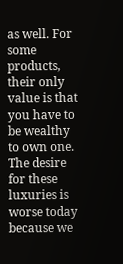as well. For some products, their only value is that you have to be wealthy to own one. The desire for these luxuries is worse today because we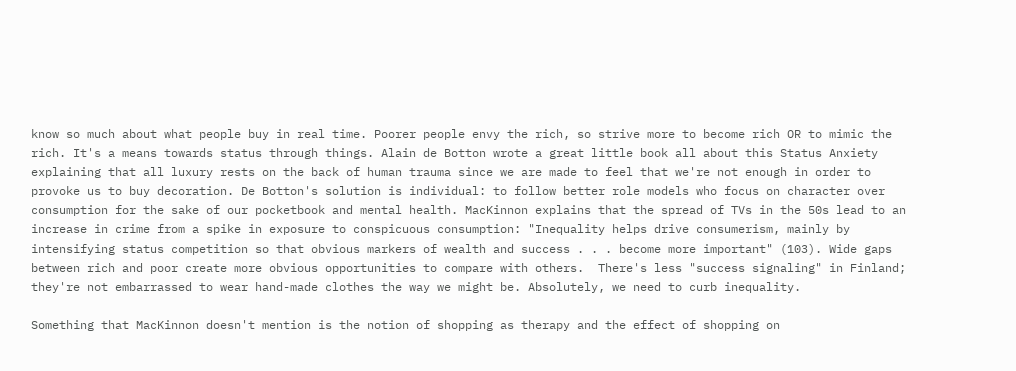know so much about what people buy in real time. Poorer people envy the rich, so strive more to become rich OR to mimic the rich. It's a means towards status through things. Alain de Botton wrote a great little book all about this Status Anxiety explaining that all luxury rests on the back of human trauma since we are made to feel that we're not enough in order to provoke us to buy decoration. De Botton's solution is individual: to follow better role models who focus on character over consumption for the sake of our pocketbook and mental health. MacKinnon explains that the spread of TVs in the 50s lead to an increase in crime from a spike in exposure to conspicuous consumption: "Inequality helps drive consumerism, mainly by intensifying status competition so that obvious markers of wealth and success . . . become more important" (103). Wide gaps between rich and poor create more obvious opportunities to compare with others.  There's less "success signaling" in Finland; they're not embarrassed to wear hand-made clothes the way we might be. Absolutely, we need to curb inequality.

Something that MacKinnon doesn't mention is the notion of shopping as therapy and the effect of shopping on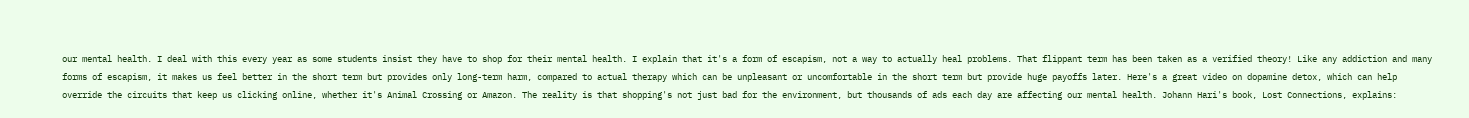our mental health. I deal with this every year as some students insist they have to shop for their mental health. I explain that it's a form of escapism, not a way to actually heal problems. That flippant term has been taken as a verified theory! Like any addiction and many forms of escapism, it makes us feel better in the short term but provides only long-term harm, compared to actual therapy which can be unpleasant or uncomfortable in the short term but provide huge payoffs later. Here's a great video on dopamine detox, which can help override the circuits that keep us clicking online, whether it's Animal Crossing or Amazon. The reality is that shopping's not just bad for the environment, but thousands of ads each day are affecting our mental health. Johann Hari's book, Lost Connections, explains: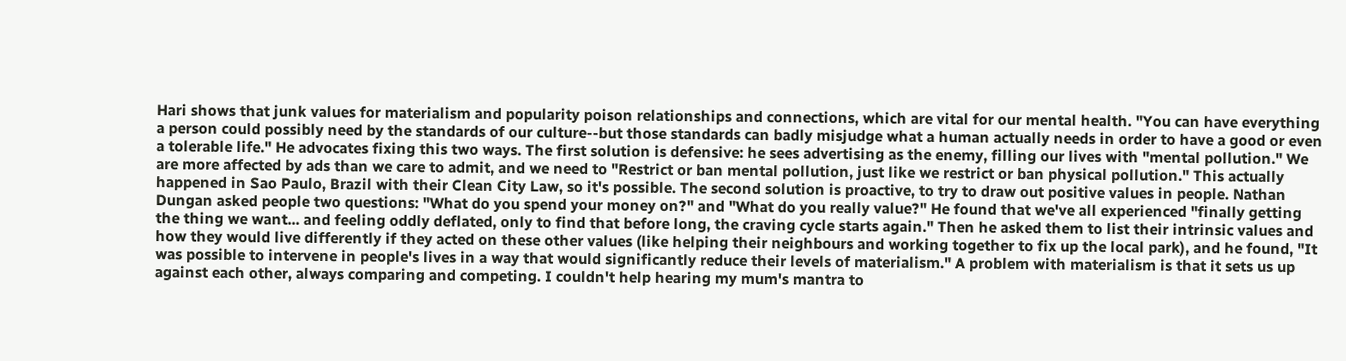Hari shows that junk values for materialism and popularity poison relationships and connections, which are vital for our mental health. "You can have everything a person could possibly need by the standards of our culture--but those standards can badly misjudge what a human actually needs in order to have a good or even a tolerable life." He advocates fixing this two ways. The first solution is defensive: he sees advertising as the enemy, filling our lives with "mental pollution." We are more affected by ads than we care to admit, and we need to "Restrict or ban mental pollution, just like we restrict or ban physical pollution." This actually happened in Sao Paulo, Brazil with their Clean City Law, so it's possible. The second solution is proactive, to try to draw out positive values in people. Nathan Dungan asked people two questions: "What do you spend your money on?" and "What do you really value?" He found that we've all experienced "finally getting the thing we want... and feeling oddly deflated, only to find that before long, the craving cycle starts again." Then he asked them to list their intrinsic values and how they would live differently if they acted on these other values (like helping their neighbours and working together to fix up the local park), and he found, "It was possible to intervene in people's lives in a way that would significantly reduce their levels of materialism." A problem with materialism is that it sets us up against each other, always comparing and competing. I couldn't help hearing my mum's mantra to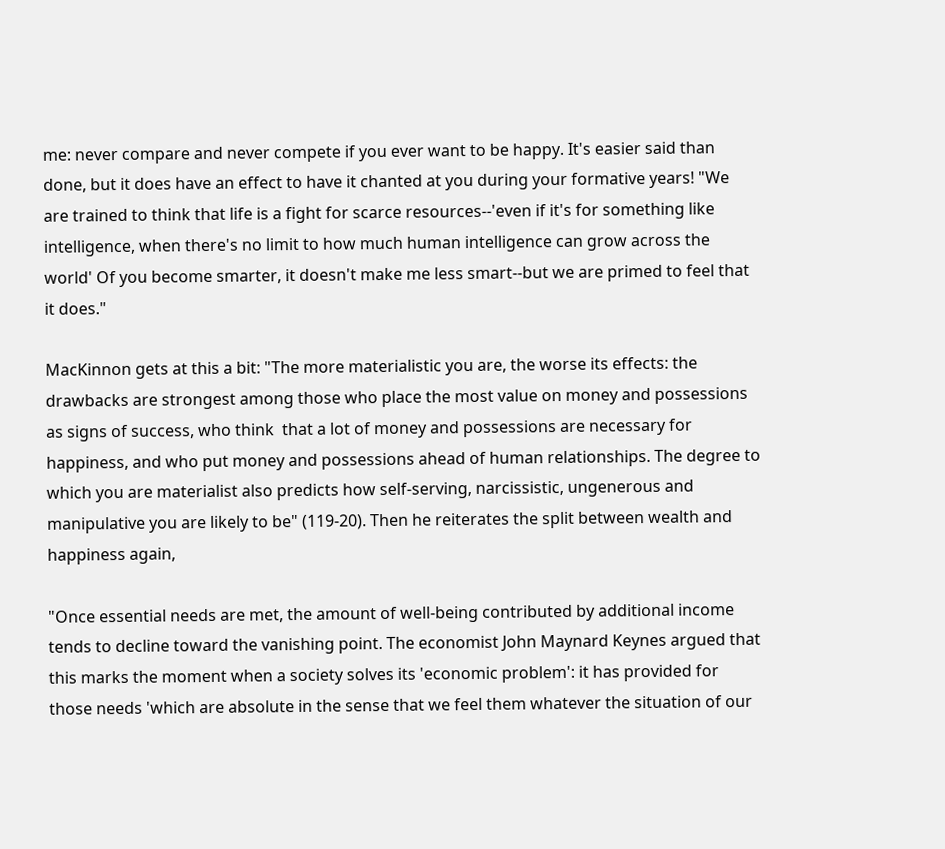me: never compare and never compete if you ever want to be happy. It's easier said than done, but it does have an effect to have it chanted at you during your formative years! "We are trained to think that life is a fight for scarce resources--'even if it's for something like intelligence, when there's no limit to how much human intelligence can grow across the world' Of you become smarter, it doesn't make me less smart--but we are primed to feel that it does."

MacKinnon gets at this a bit: "The more materialistic you are, the worse its effects: the drawbacks are strongest among those who place the most value on money and possessions as signs of success, who think  that a lot of money and possessions are necessary for happiness, and who put money and possessions ahead of human relationships. The degree to which you are materialist also predicts how self-serving, narcissistic, ungenerous and manipulative you are likely to be" (119-20). Then he reiterates the split between wealth and happiness again,

"Once essential needs are met, the amount of well-being contributed by additional income tends to decline toward the vanishing point. The economist John Maynard Keynes argued that this marks the moment when a society solves its 'economic problem': it has provided for those needs 'which are absolute in the sense that we feel them whatever the situation of our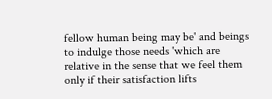fellow human being may be' and beings to indulge those needs 'which are relative in the sense that we feel them only if their satisfaction lifts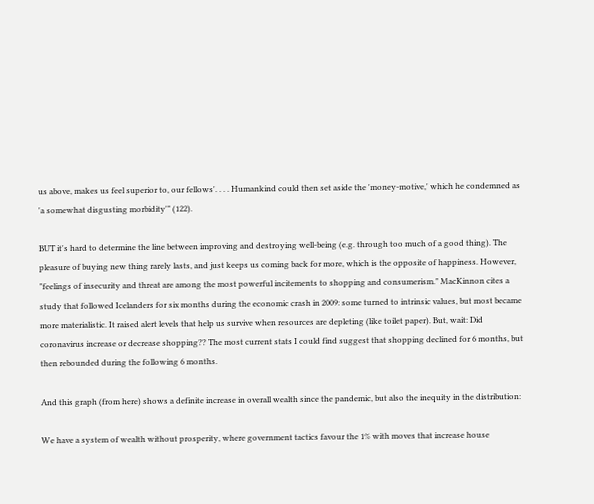us above, makes us feel superior to, our fellows'. . . . Humankind could then set aside the 'money-motive,' which he condemned as 'a somewhat disgusting morbidity'" (122).

BUT it's hard to determine the line between improving and destroying well-being (e.g. through too much of a good thing). The pleasure of buying new thing rarely lasts, and just keeps us coming back for more, which is the opposite of happiness. However, "feelings of insecurity and threat are among the most powerful incitements to shopping and consumerism." MacKinnon cites a study that followed Icelanders for six months during the economic crash in 2009: some turned to intrinsic values, but most became more materialistic. It raised alert levels that help us survive when resources are depleting (like toilet paper). But, wait: Did coronavirus increase or decrease shopping?? The most current stats I could find suggest that shopping declined for 6 months, but then rebounded during the following 6 months.

And this graph (from here) shows a definite increase in overall wealth since the pandemic, but also the inequity in the distribution:

We have a system of wealth without prosperity, where government tactics favour the 1% with moves that increase house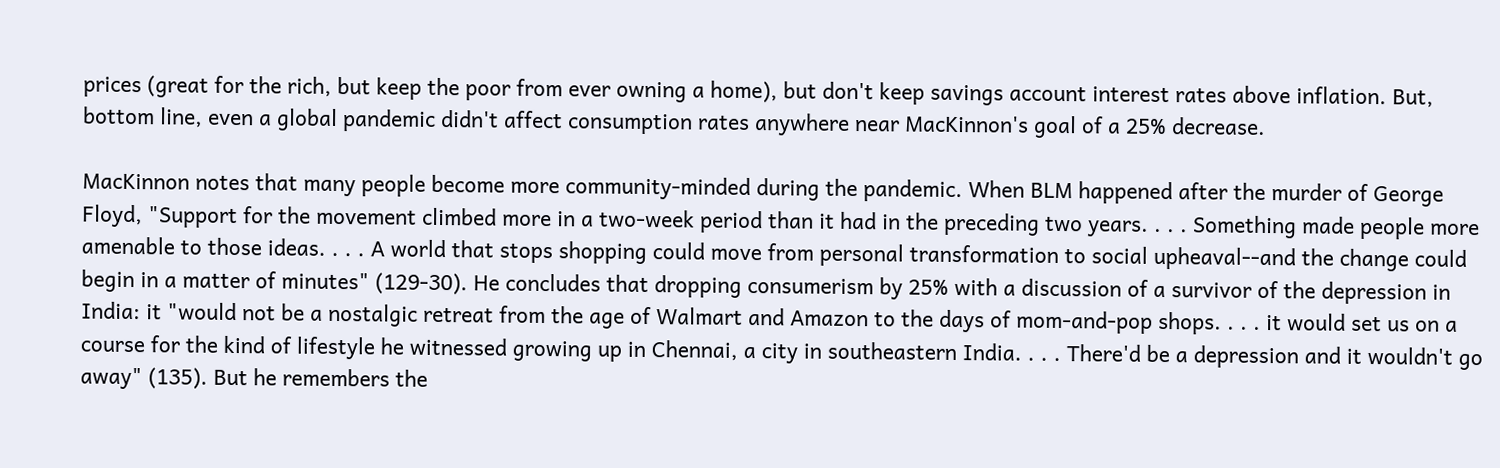prices (great for the rich, but keep the poor from ever owning a home), but don't keep savings account interest rates above inflation. But, bottom line, even a global pandemic didn't affect consumption rates anywhere near MacKinnon's goal of a 25% decrease.

MacKinnon notes that many people become more community-minded during the pandemic. When BLM happened after the murder of George Floyd, "Support for the movement climbed more in a two-week period than it had in the preceding two years. . . . Something made people more amenable to those ideas. . . . A world that stops shopping could move from personal transformation to social upheaval--and the change could begin in a matter of minutes" (129-30). He concludes that dropping consumerism by 25% with a discussion of a survivor of the depression in India: it "would not be a nostalgic retreat from the age of Walmart and Amazon to the days of mom-and-pop shops. . . . it would set us on a course for the kind of lifestyle he witnessed growing up in Chennai, a city in southeastern India. . . . There'd be a depression and it wouldn't go away" (135). But he remembers the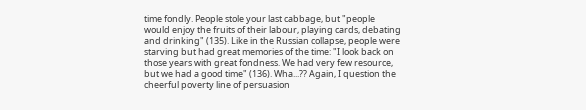time fondly. People stole your last cabbage, but "people would enjoy the fruits of their labour, playing cards, debating and drinking" (135). Like in the Russian collapse, people were starving but had great memories of the time: "I look back on those years with great fondness. We had very few resource, but we had a good time" (136). Wha...?? Again, I question the cheerful poverty line of persuasion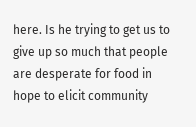here. Is he trying to get us to give up so much that people are desperate for food in hope to elicit community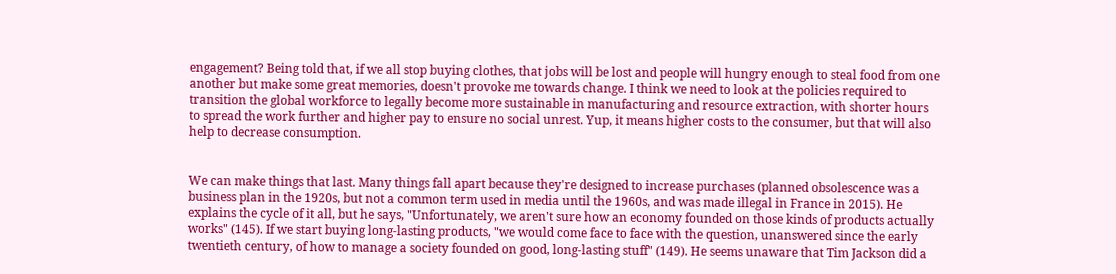engagement? Being told that, if we all stop buying clothes, that jobs will be lost and people will hungry enough to steal food from one another but make some great memories, doesn't provoke me towards change. I think we need to look at the policies required to transition the global workforce to legally become more sustainable in manufacturing and resource extraction, with shorter hours to spread the work further and higher pay to ensure no social unrest. Yup, it means higher costs to the consumer, but that will also help to decrease consumption.


We can make things that last. Many things fall apart because they're designed to increase purchases (planned obsolescence was a business plan in the 1920s, but not a common term used in media until the 1960s, and was made illegal in France in 2015). He explains the cycle of it all, but he says, "Unfortunately, we aren't sure how an economy founded on those kinds of products actually works" (145). If we start buying long-lasting products, "we would come face to face with the question, unanswered since the early twentieth century, of how to manage a society founded on good, long-lasting stuff" (149). He seems unaware that Tim Jackson did a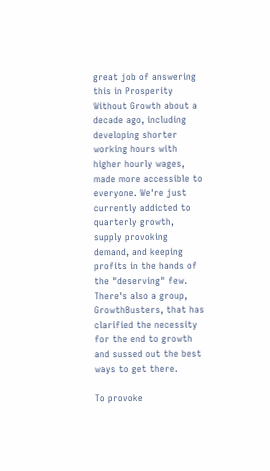great job of answering this in Prosperity Without Growth about a decade ago, including developing shorter working hours with higher hourly wages, made more accessible to everyone. We're just currently addicted to quarterly growth, supply provoking demand, and keeping profits in the hands of the "deserving" few. There's also a group, GrowthBusters, that has clarified the necessity for the end to growth and sussed out the best ways to get there.

To provoke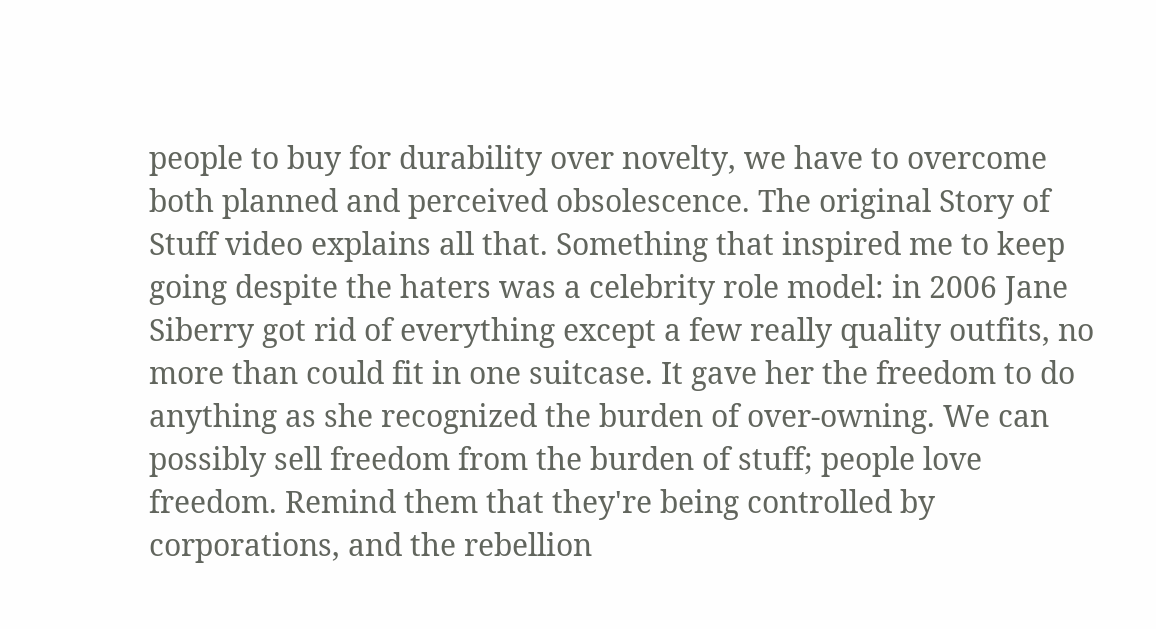people to buy for durability over novelty, we have to overcome both planned and perceived obsolescence. The original Story of Stuff video explains all that. Something that inspired me to keep going despite the haters was a celebrity role model: in 2006 Jane Siberry got rid of everything except a few really quality outfits, no more than could fit in one suitcase. It gave her the freedom to do anything as she recognized the burden of over-owning. We can possibly sell freedom from the burden of stuff; people love freedom. Remind them that they're being controlled by corporations, and the rebellion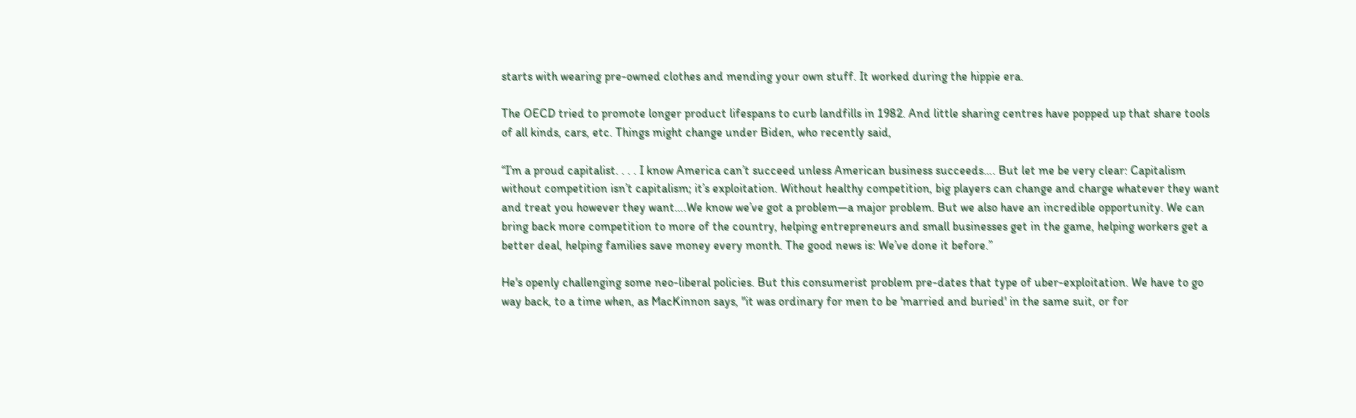starts with wearing pre-owned clothes and mending your own stuff. It worked during the hippie era.

The OECD tried to promote longer product lifespans to curb landfills in 1982. And little sharing centres have popped up that share tools of all kinds, cars, etc. Things might change under Biden, who recently said,

“I’m a proud capitalist. . . . I know America can’t succeed unless American business succeeds…. But let me be very clear: Capitalism without competition isn’t capitalism; it’s exploitation. Without healthy competition, big players can change and charge whatever they want and treat you however they want….We know we’ve got a problem—a major problem. But we also have an incredible opportunity. We can bring back more competition to more of the country, helping entrepreneurs and small businesses get in the game, helping workers get a better deal, helping families save money every month. The good news is: We’ve done it before.”

He's openly challenging some neo-liberal policies. But this consumerist problem pre-dates that type of uber-exploitation. We have to go way back, to a time when, as MacKinnon says, "it was ordinary for men to be 'married and buried' in the same suit, or for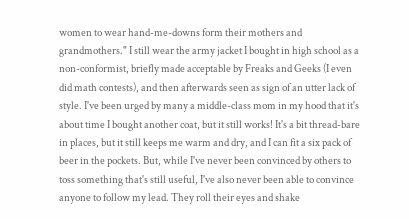women to wear hand-me-downs form their mothers and grandmothers." I still wear the army jacket I bought in high school as a non-conformist, briefly made acceptable by Freaks and Geeks (I even did math contests), and then afterwards seen as sign of an utter lack of style. I've been urged by many a middle-class mom in my hood that it's about time I bought another coat, but it still works! It's a bit thread-bare in places, but it still keeps me warm and dry, and I can fit a six pack of beer in the pockets. But, while I've never been convinced by others to toss something that's still useful, I've also never been able to convince anyone to follow my lead. They roll their eyes and shake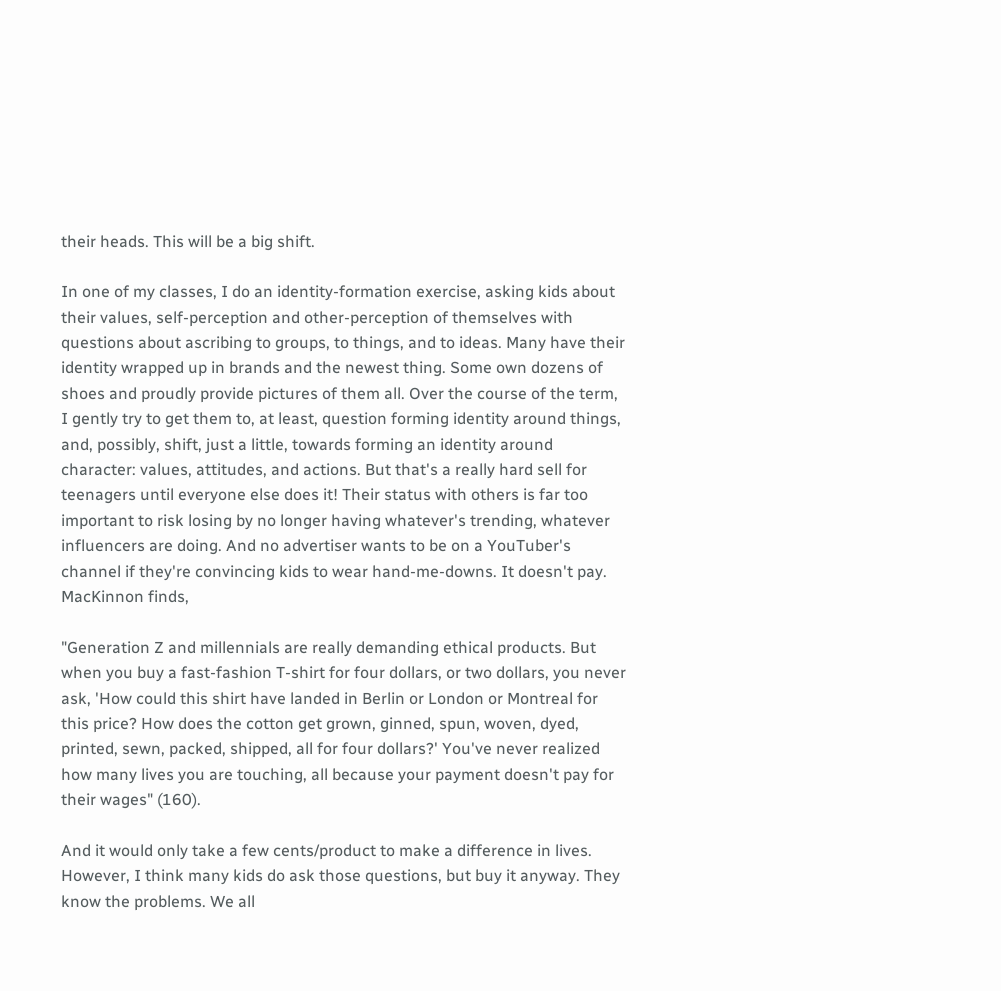their heads. This will be a big shift.

In one of my classes, I do an identity-formation exercise, asking kids about their values, self-perception and other-perception of themselves with questions about ascribing to groups, to things, and to ideas. Many have their identity wrapped up in brands and the newest thing. Some own dozens of shoes and proudly provide pictures of them all. Over the course of the term, I gently try to get them to, at least, question forming identity around things, and, possibly, shift, just a little, towards forming an identity around character: values, attitudes, and actions. But that's a really hard sell for teenagers until everyone else does it! Their status with others is far too important to risk losing by no longer having whatever's trending, whatever influencers are doing. And no advertiser wants to be on a YouTuber's channel if they're convincing kids to wear hand-me-downs. It doesn't pay. MacKinnon finds,

"Generation Z and millennials are really demanding ethical products. But when you buy a fast-fashion T-shirt for four dollars, or two dollars, you never ask, 'How could this shirt have landed in Berlin or London or Montreal for this price? How does the cotton get grown, ginned, spun, woven, dyed, printed, sewn, packed, shipped, all for four dollars?' You've never realized how many lives you are touching, all because your payment doesn't pay for their wages" (160).

And it would only take a few cents/product to make a difference in lives. However, I think many kids do ask those questions, but buy it anyway. They know the problems. We all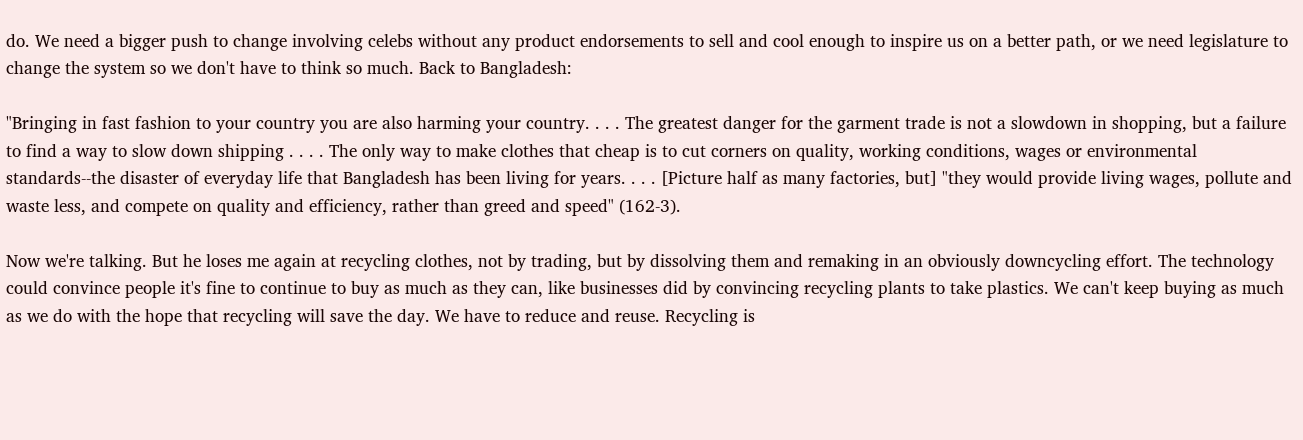do. We need a bigger push to change involving celebs without any product endorsements to sell and cool enough to inspire us on a better path, or we need legislature to change the system so we don't have to think so much. Back to Bangladesh:

"Bringing in fast fashion to your country you are also harming your country. . . . The greatest danger for the garment trade is not a slowdown in shopping, but a failure to find a way to slow down shipping . . . . The only way to make clothes that cheap is to cut corners on quality, working conditions, wages or environmental standards--the disaster of everyday life that Bangladesh has been living for years. . . . [Picture half as many factories, but] "they would provide living wages, pollute and waste less, and compete on quality and efficiency, rather than greed and speed" (162-3).

Now we're talking. But he loses me again at recycling clothes, not by trading, but by dissolving them and remaking in an obviously downcycling effort. The technology could convince people it's fine to continue to buy as much as they can, like businesses did by convincing recycling plants to take plastics. We can't keep buying as much as we do with the hope that recycling will save the day. We have to reduce and reuse. Recycling is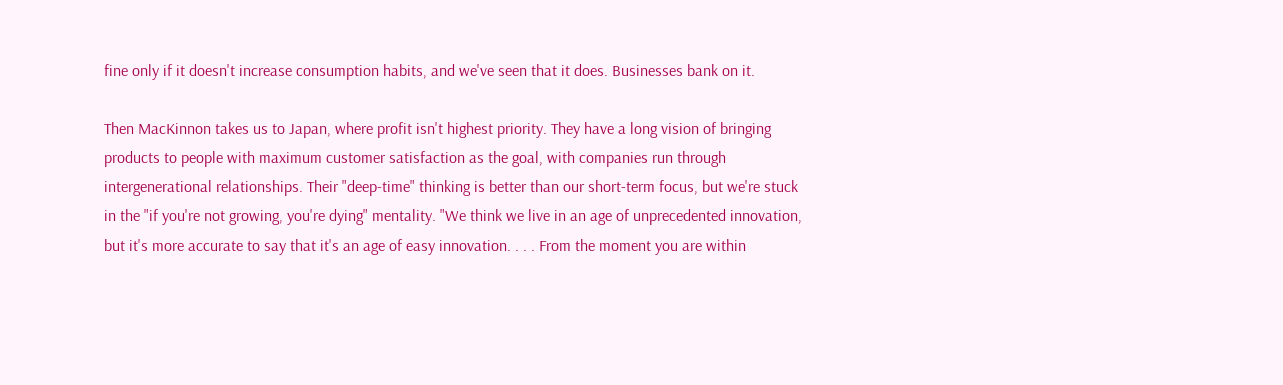fine only if it doesn't increase consumption habits, and we've seen that it does. Businesses bank on it.

Then MacKinnon takes us to Japan, where profit isn't highest priority. They have a long vision of bringing products to people with maximum customer satisfaction as the goal, with companies run through intergenerational relationships. Their "deep-time" thinking is better than our short-term focus, but we're stuck in the "if you're not growing, you're dying" mentality. "We think we live in an age of unprecedented innovation, but it's more accurate to say that it's an age of easy innovation. . . . From the moment you are within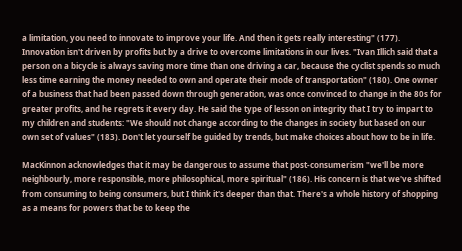a limitation, you need to innovate to improve your life. And then it gets really interesting" (177). Innovation isn't driven by profits but by a drive to overcome limitations in our lives. "Ivan Illich said that a person on a bicycle is always saving more time than one driving a car, because the cyclist spends so much less time earning the money needed to own and operate their mode of transportation" (180). One owner of a business that had been passed down through generation, was once convinced to change in the 80s for greater profits, and he regrets it every day. He said the type of lesson on integrity that I try to impart to my children and students: "We should not change according to the changes in society but based on our own set of values" (183). Don't let yourself be guided by trends, but make choices about how to be in life.

MacKinnon acknowledges that it may be dangerous to assume that post-consumerism "we'll be more neighbourly, more responsible, more philosophical, more spiritual" (186). His concern is that we've shifted from consuming to being consumers, but I think it's deeper than that. There's a whole history of shopping as a means for powers that be to keep the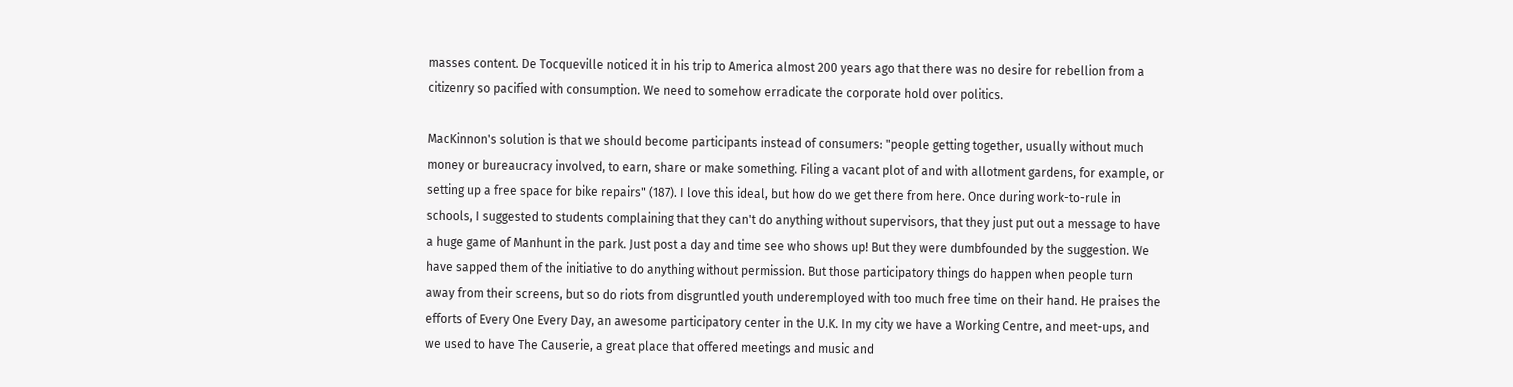masses content. De Tocqueville noticed it in his trip to America almost 200 years ago that there was no desire for rebellion from a citizenry so pacified with consumption. We need to somehow erradicate the corporate hold over politics.

MacKinnon's solution is that we should become participants instead of consumers: "people getting together, usually without much money or bureaucracy involved, to earn, share or make something. Filing a vacant plot of and with allotment gardens, for example, or setting up a free space for bike repairs" (187). I love this ideal, but how do we get there from here. Once during work-to-rule in schools, I suggested to students complaining that they can't do anything without supervisors, that they just put out a message to have a huge game of Manhunt in the park. Just post a day and time see who shows up! But they were dumbfounded by the suggestion. We have sapped them of the initiative to do anything without permission. But those participatory things do happen when people turn away from their screens, but so do riots from disgruntled youth underemployed with too much free time on their hand. He praises the efforts of Every One Every Day, an awesome participatory center in the U.K. In my city we have a Working Centre, and meet-ups, and we used to have The Causerie, a great place that offered meetings and music and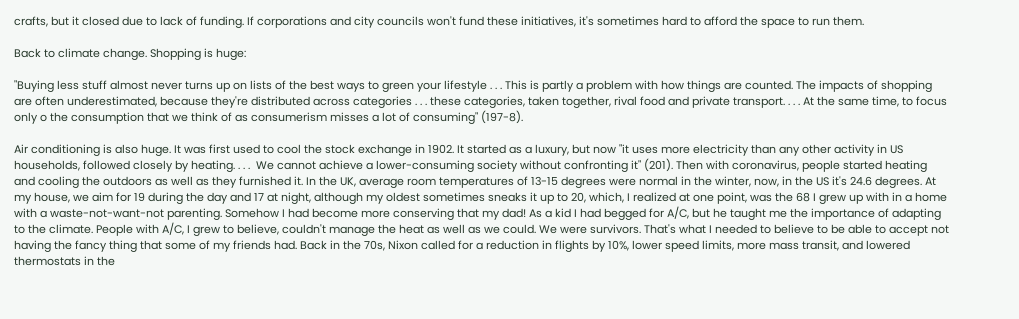crafts, but it closed due to lack of funding. If corporations and city councils won't fund these initiatives, it's sometimes hard to afford the space to run them.

Back to climate change. Shopping is huge:

"Buying less stuff almost never turns up on lists of the best ways to green your lifestyle . . . This is partly a problem with how things are counted. The impacts of shopping are often underestimated, because they're distributed across categories . . . these categories, taken together, rival food and private transport. . . . At the same time, to focus only o the consumption that we think of as consumerism misses a lot of consuming" (197-8).

Air conditioning is also huge. It was first used to cool the stock exchange in 1902. It started as a luxury, but now "it uses more electricity than any other activity in US households, followed closely by heating. . . .  We cannot achieve a lower-consuming society without confronting it" (201). Then with coronavirus, people started heating and cooling the outdoors as well as they furnished it. In the UK, average room temperatures of 13-15 degrees were normal in the winter, now, in the US it's 24.6 degrees. At my house, we aim for 19 during the day and 17 at night, although my oldest sometimes sneaks it up to 20, which, I realized at one point, was the 68 I grew up with in a home with a waste-not-want-not parenting. Somehow I had become more conserving that my dad! As a kid I had begged for A/C, but he taught me the importance of adapting to the climate. People with A/C, I grew to believe, couldn't manage the heat as well as we could. We were survivors. That's what I needed to believe to be able to accept not having the fancy thing that some of my friends had. Back in the 70s, Nixon called for a reduction in flights by 10%, lower speed limits, more mass transit, and lowered thermostats in the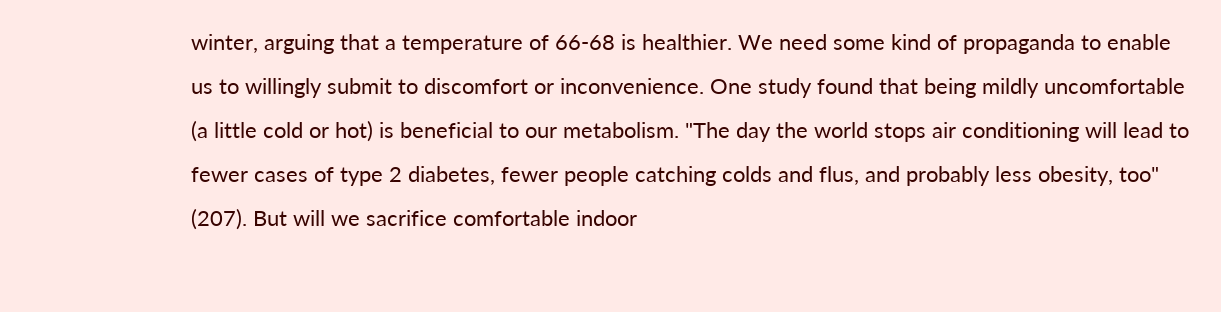winter, arguing that a temperature of 66-68 is healthier. We need some kind of propaganda to enable us to willingly submit to discomfort or inconvenience. One study found that being mildly uncomfortable (a little cold or hot) is beneficial to our metabolism. "The day the world stops air conditioning will lead to fewer cases of type 2 diabetes, fewer people catching colds and flus, and probably less obesity, too" (207). But will we sacrifice comfortable indoor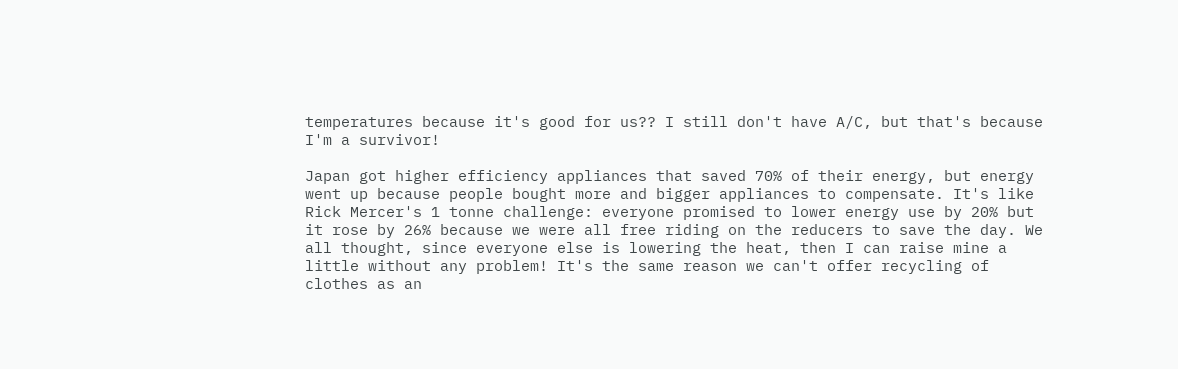temperatures because it's good for us?? I still don't have A/C, but that's because I'm a survivor!

Japan got higher efficiency appliances that saved 70% of their energy, but energy went up because people bought more and bigger appliances to compensate. It's like Rick Mercer's 1 tonne challenge: everyone promised to lower energy use by 20% but it rose by 26% because we were all free riding on the reducers to save the day. We all thought, since everyone else is lowering the heat, then I can raise mine a little without any problem! It's the same reason we can't offer recycling of clothes as an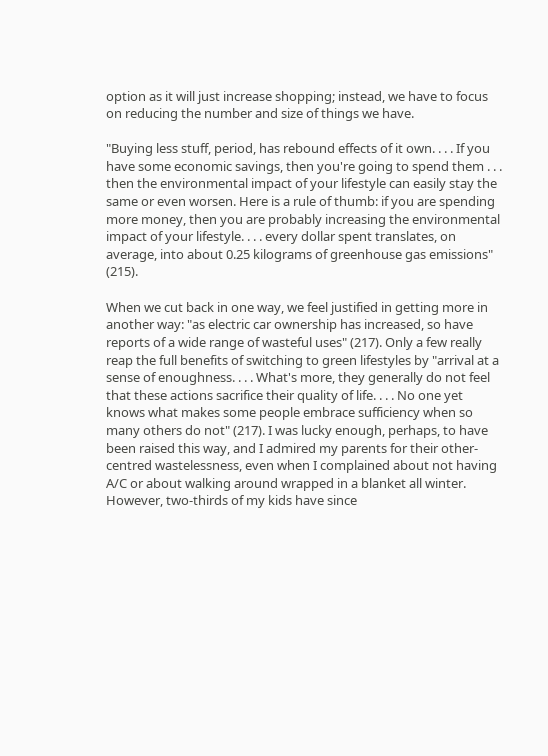option as it will just increase shopping; instead, we have to focus on reducing the number and size of things we have.

"Buying less stuff, period, has rebound effects of it own. . . . If you have some economic savings, then you're going to spend them . . . then the environmental impact of your lifestyle can easily stay the same or even worsen. Here is a rule of thumb: if you are spending more money, then you are probably increasing the environmental impact of your lifestyle. . . . every dollar spent translates, on average, into about 0.25 kilograms of greenhouse gas emissions" (215).

When we cut back in one way, we feel justified in getting more in another way: "as electric car ownership has increased, so have reports of a wide range of wasteful uses" (217). Only a few really reap the full benefits of switching to green lifestyles by "arrival at a sense of enoughness. . . . What's more, they generally do not feel that these actions sacrifice their quality of life. . . . No one yet knows what makes some people embrace sufficiency when so many others do not" (217). I was lucky enough, perhaps, to have been raised this way, and I admired my parents for their other-centred wastelessness, even when I complained about not having A/C or about walking around wrapped in a blanket all winter. However, two-thirds of my kids have since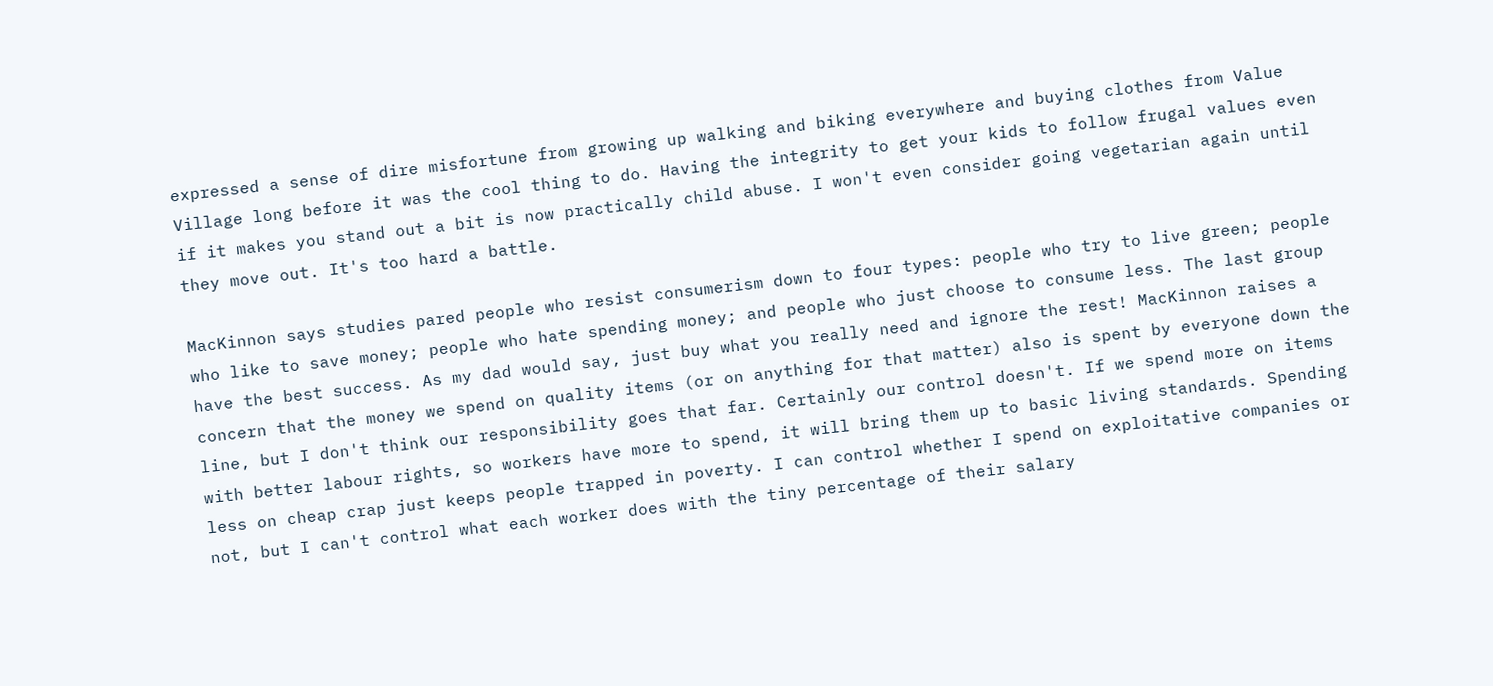expressed a sense of dire misfortune from growing up walking and biking everywhere and buying clothes from Value Village long before it was the cool thing to do. Having the integrity to get your kids to follow frugal values even if it makes you stand out a bit is now practically child abuse. I won't even consider going vegetarian again until they move out. It's too hard a battle.

MacKinnon says studies pared people who resist consumerism down to four types: people who try to live green; people who like to save money; people who hate spending money; and people who just choose to consume less. The last group have the best success. As my dad would say, just buy what you really need and ignore the rest! MacKinnon raises a concern that the money we spend on quality items (or on anything for that matter) also is spent by everyone down the line, but I don't think our responsibility goes that far. Certainly our control doesn't. If we spend more on items with better labour rights, so workers have more to spend, it will bring them up to basic living standards. Spending less on cheap crap just keeps people trapped in poverty. I can control whether I spend on exploitative companies or not, but I can't control what each worker does with the tiny percentage of their salary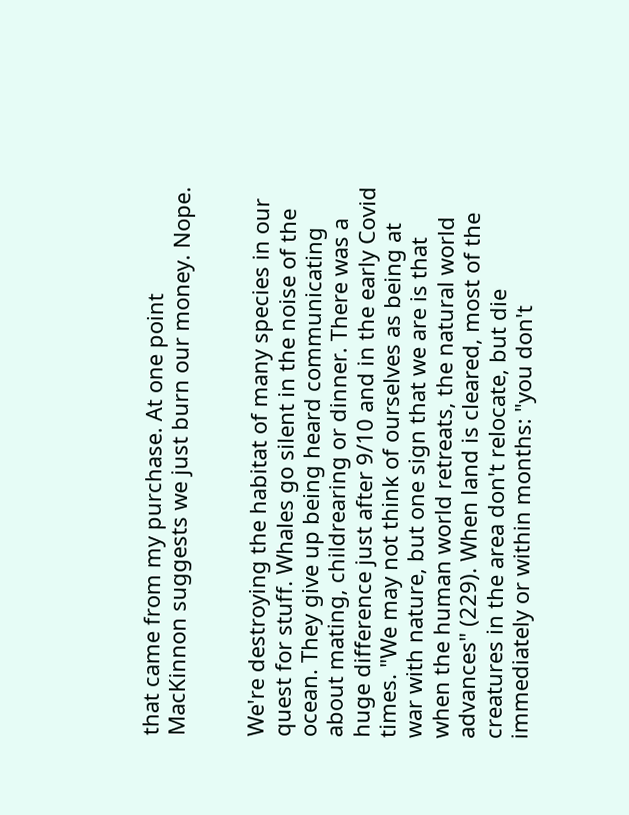that came from my purchase. At one point MacKinnon suggests we just burn our money. Nope.


We're destroying the habitat of many species in our quest for stuff. Whales go silent in the noise of the ocean. They give up being heard communicating about mating, childrearing or dinner. There was a huge difference just after 9/10 and in the early Covid times. "We may not think of ourselves as being at war with nature, but one sign that we are is that when the human world retreats, the natural world advances" (229). When land is cleared, most of the creatures in the area don't relocate, but die immediately or within months: "you don't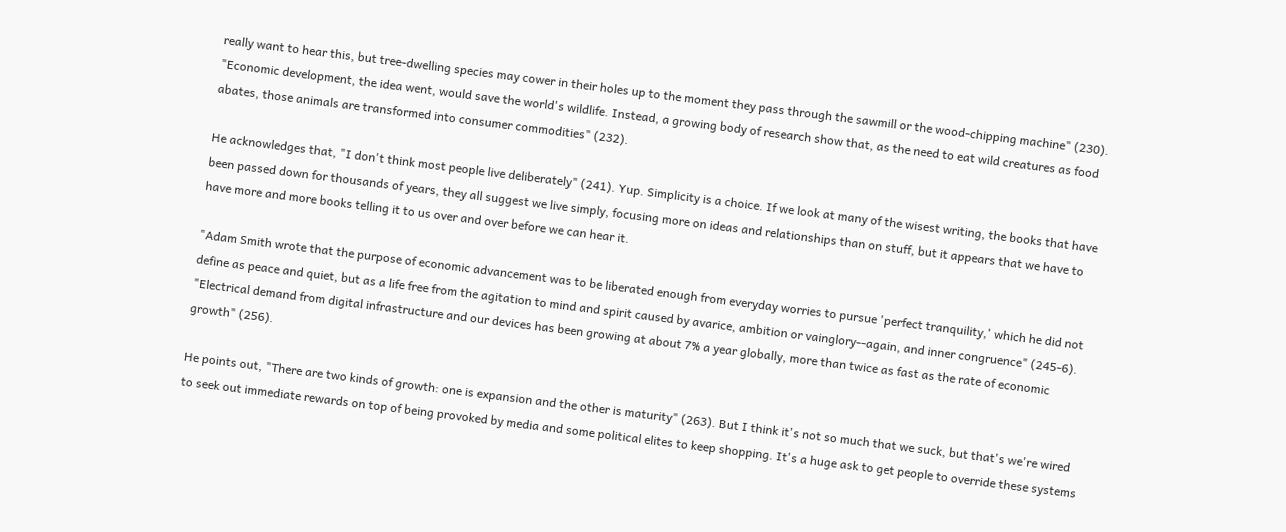really want to hear this, but tree-dwelling species may cower in their holes up to the moment they pass through the sawmill or the wood-chipping machine" (230). "Economic development, the idea went, would save the world's wildlife. Instead, a growing body of research show that, as the need to eat wild creatures as food abates, those animals are transformed into consumer commodities" (232).

He acknowledges that, "I don't think most people live deliberately" (241). Yup. Simplicity is a choice. If we look at many of the wisest writing, the books that have been passed down for thousands of years, they all suggest we live simply, focusing more on ideas and relationships than on stuff, but it appears that we have to have more and more books telling it to us over and over before we can hear it.

"Adam Smith wrote that the purpose of economic advancement was to be liberated enough from everyday worries to pursue 'perfect tranquility,' which he did not define as peace and quiet, but as a life free from the agitation to mind and spirit caused by avarice, ambition or vainglory--again, and inner congruence" (245-6). "Electrical demand from digital infrastructure and our devices has been growing at about 7% a year globally, more than twice as fast as the rate of economic growth" (256).

He points out, "There are two kinds of growth: one is expansion and the other is maturity" (263). But I think it's not so much that we suck, but that's we're wired to seek out immediate rewards on top of being provoked by media and some political elites to keep shopping. It's a huge ask to get people to override these systems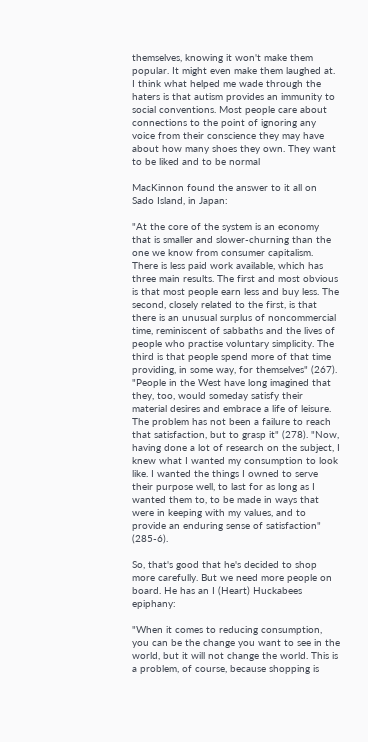themselves, knowing it won't make them popular. It might even make them laughed at. I think what helped me wade through the haters is that autism provides an immunity to social conventions. Most people care about connections to the point of ignoring any voice from their conscience they may have about how many shoes they own. They want to be liked and to be normal

MacKinnon found the answer to it all on Sado Island, in Japan:

"At the core of the system is an economy that is smaller and slower-churning than the one we know from consumer capitalism. There is less paid work available, which has three main results. The first and most obvious is that most people earn less and buy less. The second, closely related to the first, is that there is an unusual surplus of noncommercial time, reminiscent of sabbaths and the lives of people who practise voluntary simplicity. The third is that people spend more of that time providing, in some way, for themselves" (267). "People in the West have long imagined that they, too, would someday satisfy their material desires and embrace a life of leisure. The problem has not been a failure to reach that satisfaction, but to grasp it" (278). "Now, having done a lot of research on the subject, I knew what I wanted my consumption to look like. I wanted the things I owned to serve their purpose well, to last for as long as I wanted them to, to be made in ways that were in keeping with my values, and to provide an enduring sense of satisfaction" (285-6).

So, that's good that he's decided to shop more carefully. But we need more people on board. He has an I (Heart) Huckabees epiphany:

"When it comes to reducing consumption, you can be the change you want to see in the world, but it will not change the world. This is a problem, of course, because shopping is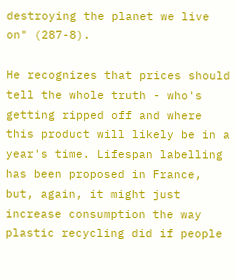destroying the planet we live on" (287-8).

He recognizes that prices should tell the whole truth - who's getting ripped off and where this product will likely be in a year's time. Lifespan labelling has been proposed in France, but, again, it might just increase consumption the way plastic recycling did if people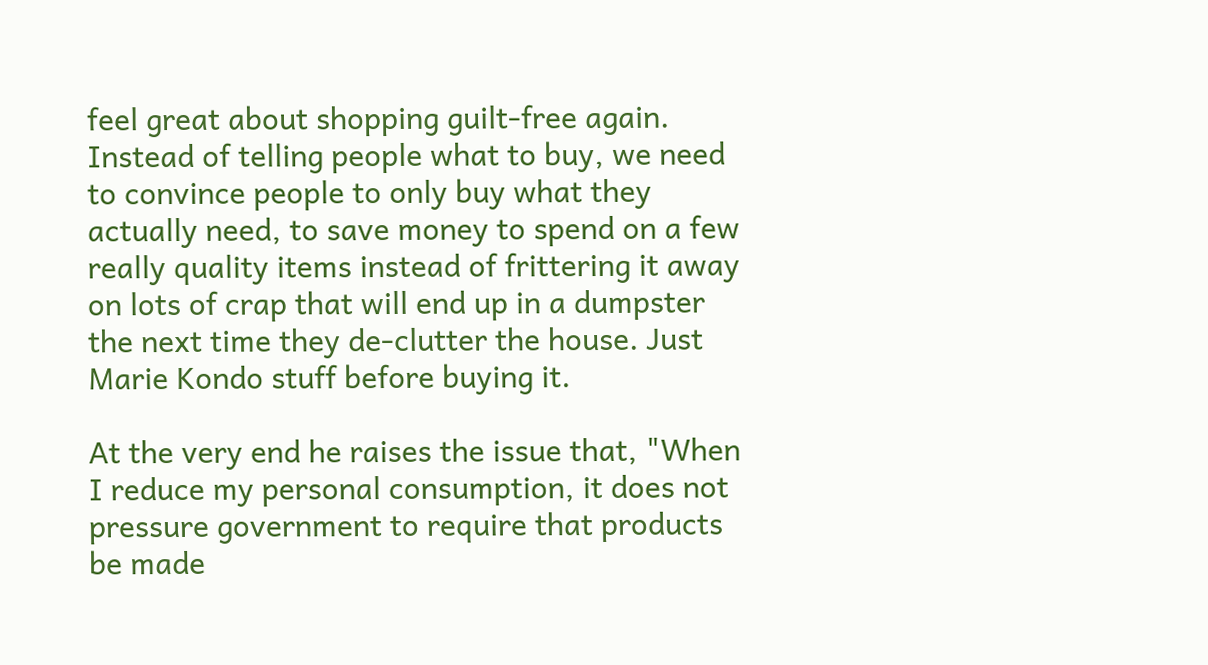feel great about shopping guilt-free again. Instead of telling people what to buy, we need to convince people to only buy what they actually need, to save money to spend on a few really quality items instead of frittering it away on lots of crap that will end up in a dumpster the next time they de-clutter the house. Just Marie Kondo stuff before buying it.

At the very end he raises the issue that, "When I reduce my personal consumption, it does not pressure government to require that products be made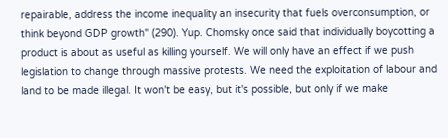repairable, address the income inequality an insecurity that fuels overconsumption, or think beyond GDP growth" (290). Yup. Chomsky once said that individually boycotting a product is about as useful as killing yourself. We will only have an effect if we push legislation to change through massive protests. We need the exploitation of labour and land to be made illegal. It won't be easy, but it's possible, but only if we make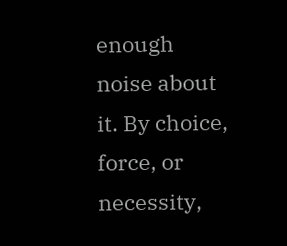enough noise about it. By choice, force, or necessity,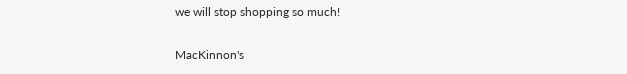we will stop shopping so much!

MacKinnon's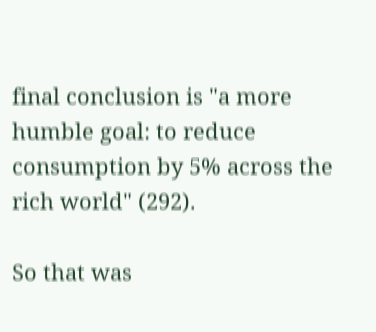final conclusion is "a more humble goal: to reduce consumption by 5% across the rich world" (292).

So that was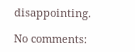disappointing.

No comments: